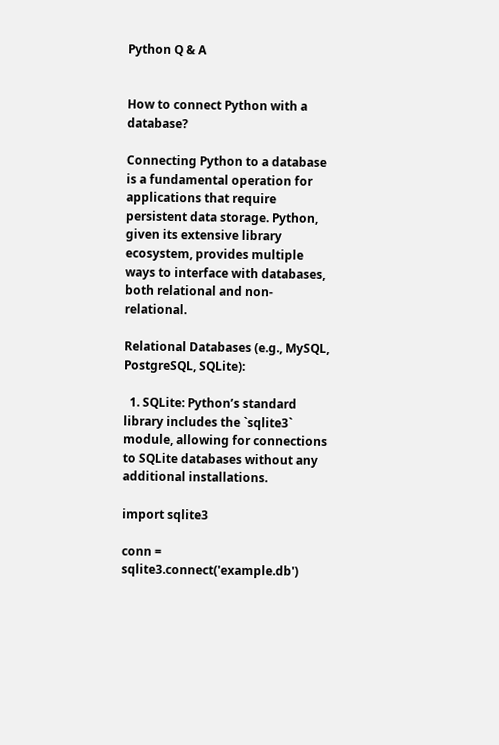Python Q & A


How to connect Python with a database?

Connecting Python to a database is a fundamental operation for applications that require persistent data storage. Python, given its extensive library ecosystem, provides multiple ways to interface with databases, both relational and non-relational.

Relational Databases (e.g., MySQL, PostgreSQL, SQLite):

  1. SQLite: Python’s standard library includes the `sqlite3` module, allowing for connections to SQLite databases without any additional installations.

import sqlite3

conn = sqlite3.connect('example.db')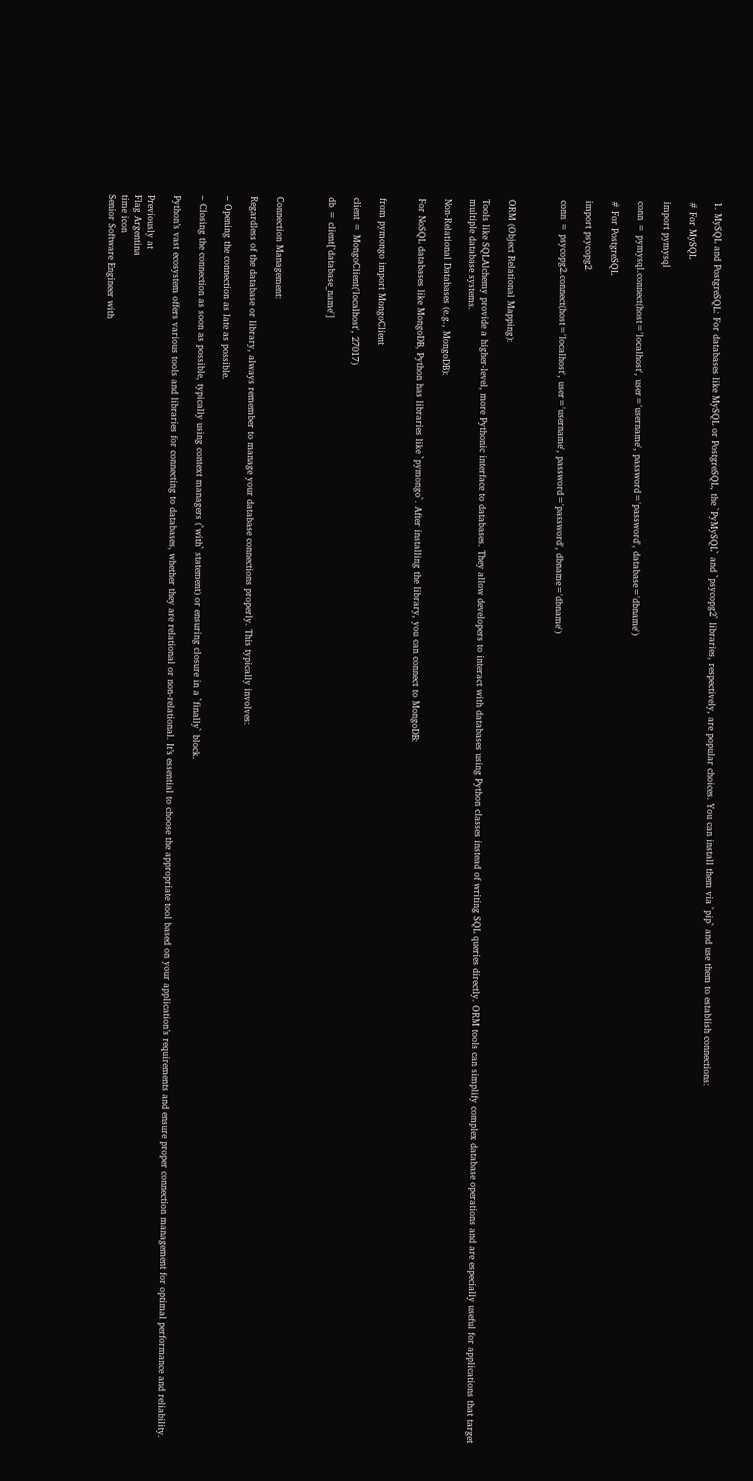1. MySQL and PostgreSQL: For databases like MySQL or PostgreSQL, the `PyMySQL` and `psycopg2` libraries, respectively, are popular choices. You can install them via `pip` and use them to establish connections:

# For MySQL

import pymysql

conn = pymysql.connect(host='localhost', user='username', password='password', database='dbname')

# For PostgreSQL

import psycopg2

conn = psycopg2.connect(host='localhost', user='username', password='password', dbname='dbname')



ORM (Object Relational Mapping):

Tools like SQLAlchemy provide a higher-level, more Pythonic interface to databases. They allow developers to interact with databases using Python classes instead of writing SQL queries directly. ORM tools can simplify complex database operations and are especially useful for applications that target multiple database systems.

Non-Relational Databases (e.g., MongoDB):

For NoSQL databases like MongoDB, Python has libraries like `pymongo`. After installing the library, you can connect to MongoDB:


from pymongo import MongoClient

client = MongoClient('localhost', 27017)

db = client['database_name']



Connection Management:

Regardless of the database or library, always remember to manage your database connections properly. This typically involves:

– Opening the connection as late as possible.

– Closing the connection as soon as possible, typically using context managers (`with` statement) or ensuring closure in a `finally` block.

Python’s vast ecosystem offers various tools and libraries for connecting to databases, whether they are relational or non-relational. It’s essential to choose the appropriate tool based on your application’s requirements and ensure proper connection management for optimal performance and reliability.

Previously at
Flag Argentina
time icon
Senior Software Engineer with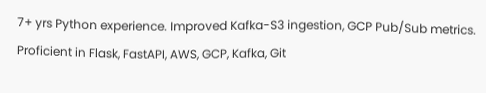7+ yrs Python experience. Improved Kafka-S3 ingestion, GCP Pub/Sub metrics. Proficient in Flask, FastAPI, AWS, GCP, Kafka, Git